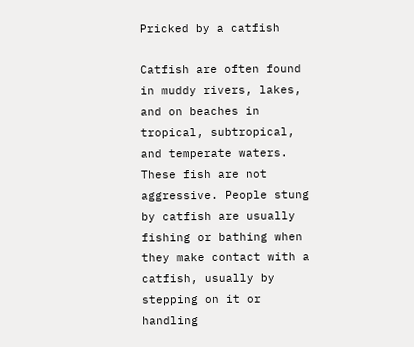Pricked by a catfish

Catfish are often found in muddy rivers, lakes, and on beaches in tropical, subtropical, and temperate waters. These fish are not aggressive. People stung by catfish are usually fishing or bathing when they make contact with a catfish, usually by stepping on it or handling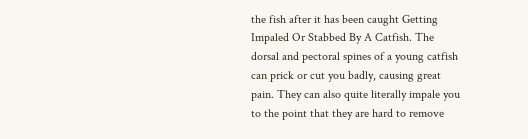the fish after it has been caught Getting Impaled Or Stabbed By A Catfish. The dorsal and pectoral spines of a young catfish can prick or cut you badly, causing great pain. They can also quite literally impale you to the point that they are hard to remove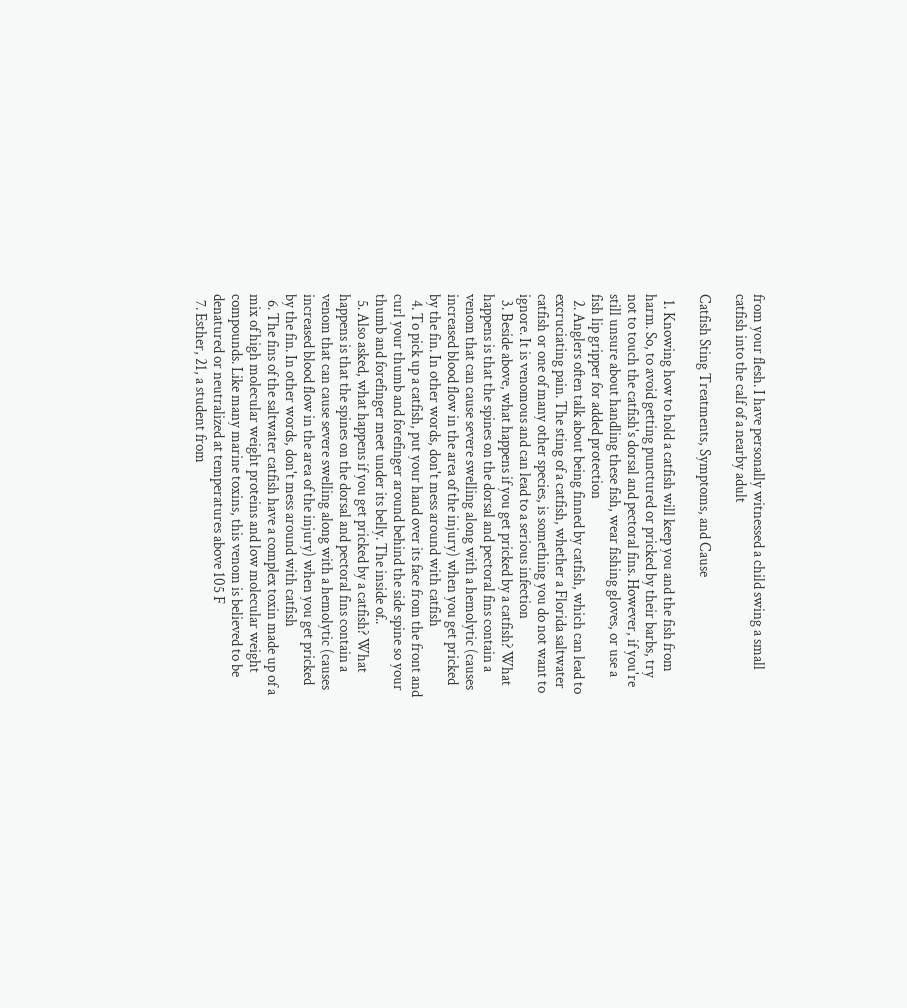from your flesh. I have personally witnessed a child swing a small catfish into the calf of a nearby adult

Catfish Sting Treatments, Symptoms, and Cause

  1. Knowing how to hold a catfish will keep you and the fish from harm. So, to avoid getting punctured or pricked by their barbs, try not to touch the catfish's dorsal and pectoral fins. However, if you're still unsure about handling these fish, wear fishing gloves, or use a fish lip gripper for added protection
  2. Anglers often talk about being finned by catfish, which can lead to excruciating pain. The sting of a catfish, whether a Florida saltwater catfish or one of many other species, is something you do not want to ignore. It is venomous and can lead to a serious infection
  3. Beside above, what happens if you get pricked by a catfish? What happens is that the spines on the dorsal and pectoral fins contain a venom that can cause severe swelling along with a hemolytic (causes increased blood flow in the area of the injury) when you get pricked by the fin. In other words, don't mess around with catfish
  4. To pick up a catfish, put your hand over its face from the front and curl your thumb and forefinger around behind the side spine so your thumb and forefinger meet under its belly. The inside of..
  5. Also asked, what happens if you get pricked by a catfish? What happens is that the spines on the dorsal and pectoral fins contain a venom that can cause severe swelling along with a hemolytic (causes increased blood flow in the area of the injury) when you get pricked by the fin. In other words, don't mess around with catfish
  6. The fins of the saltwater catfish have a complex toxin made up of a mix of high molecular weight proteins and low molecular weight compounds. Like many marine toxins, this venom is believed to be denatured or neutralized at temperatures above 105 F
  7. Esther, 21, a student from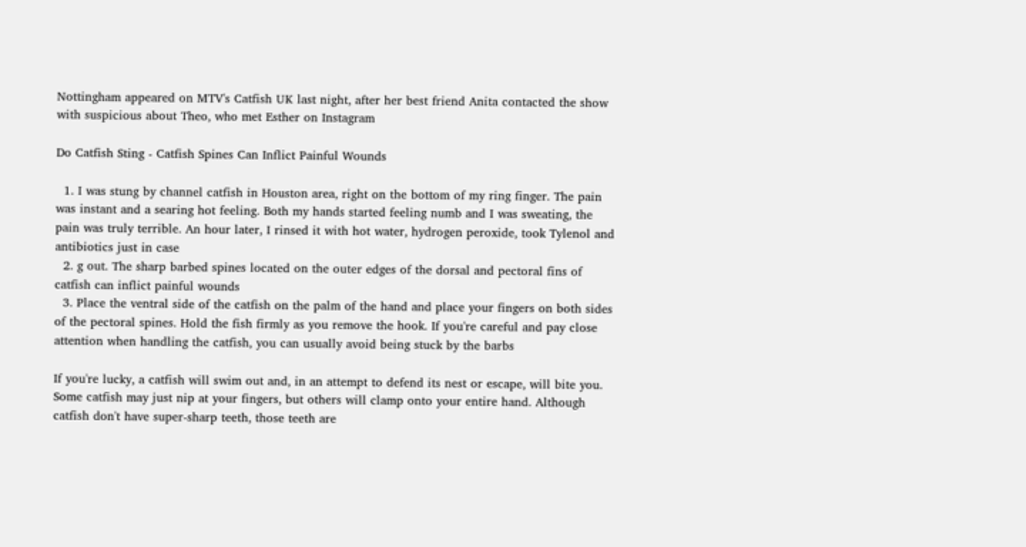Nottingham appeared on MTV's Catfish UK last night, after her best friend Anita contacted the show with suspicious about Theo, who met Esther on Instagram

Do Catfish Sting - Catfish Spines Can Inflict Painful Wounds

  1. I was stung by channel catfish in Houston area, right on the bottom of my ring finger. The pain was instant and a searing hot feeling. Both my hands started feeling numb and I was sweating, the pain was truly terrible. An hour later, I rinsed it with hot water, hydrogen peroxide, took Tylenol and antibiotics just in case
  2. g out. The sharp barbed spines located on the outer edges of the dorsal and pectoral fins of catfish can inflict painful wounds
  3. Place the ventral side of the catfish on the palm of the hand and place your fingers on both sides of the pectoral spines. Hold the fish firmly as you remove the hook. If you're careful and pay close attention when handling the catfish, you can usually avoid being stuck by the barbs

If you're lucky, a catfish will swim out and, in an attempt to defend its nest or escape, will bite you. Some catfish may just nip at your fingers, but others will clamp onto your entire hand. Although catfish don't have super-sharp teeth, those teeth are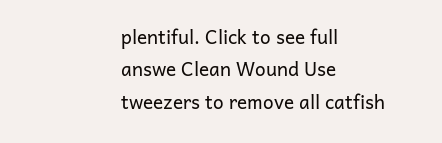plentiful. Click to see full answe Clean Wound Use tweezers to remove all catfish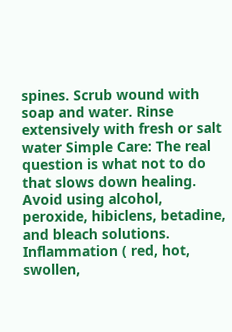spines. Scrub wound with soap and water. Rinse extensively with fresh or salt water Simple Care: The real question is what not to do that slows down healing. Avoid using alcohol, peroxide, hibiclens, betadine, and bleach solutions. Inflammation ( red, hot, swollen,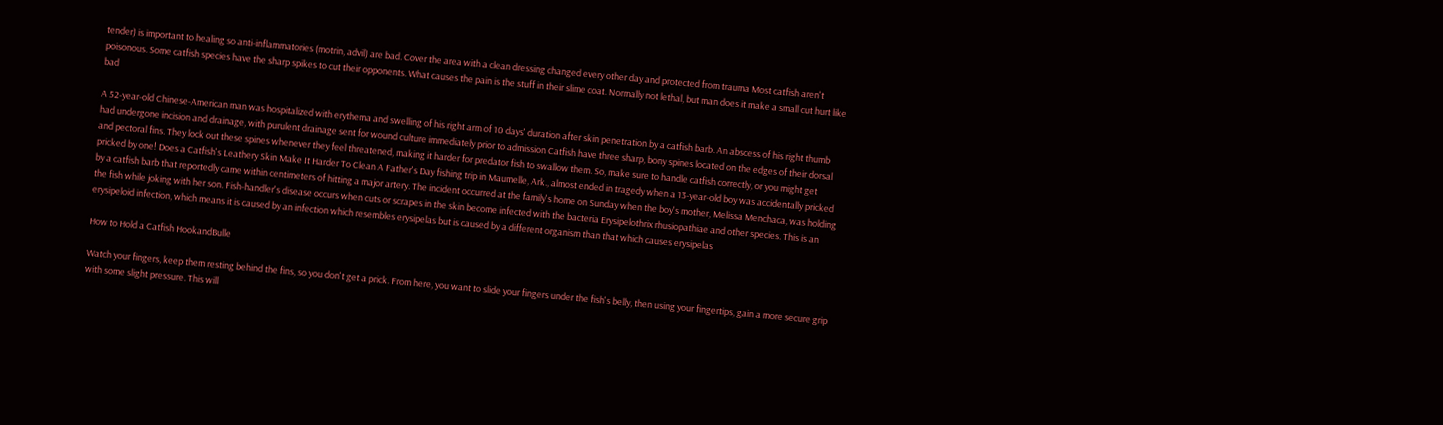tender) is important to healing so anti-inflammatories (motrin, advil) are bad. Cover the area with a clean dressing changed every other day and protected from trauma Most catfish aren't poisonous. Some catfish species have the sharp spikes to cut their opponents. What causes the pain is the stuff in their slime coat. Normally not lethal, but man does it make a small cut hurt like bad

A 52-year-old Chinese-American man was hospitalized with erythema and swelling of his right arm of 10 days' duration after skin penetration by a catfish barb. An abscess of his right thumb had undergone incision and drainage, with purulent drainage sent for wound culture immediately prior to admission Catfish have three sharp, bony spines located on the edges of their dorsal and pectoral fins. They lock out these spines whenever they feel threatened, making it harder for predator fish to swallow them. So, make sure to handle catfish correctly, or you might get pricked by one! Does a Catfish's Leathery Skin Make It Harder To Clean A Father's Day fishing trip in Maumelle, Ark., almost ended in tragedy when a 13-year-old boy was accidentally pricked by a catfish barb that reportedly came within centimeters of hitting a major artery. The incident occurred at the family's home on Sunday when the boy's mother, Melissa Menchaca, was holding the fish while joking with her son. Fish-handler's disease occurs when cuts or scrapes in the skin become infected with the bacteria Erysipelothrix rhusiopathiae and other species. This is an erysipeloid infection, which means it is caused by an infection which resembles erysipelas but is caused by a different organism than that which causes erysipelas

How to Hold a Catfish HookandBulle

Watch your fingers, keep them resting behind the fins, so you don't get a prick. From here, you want to slide your fingers under the fish's belly, then using your fingertips, gain a more secure grip with some slight pressure. This will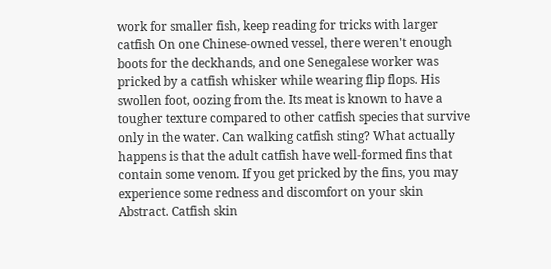work for smaller fish, keep reading for tricks with larger catfish On one Chinese-owned vessel, there weren't enough boots for the deckhands, and one Senegalese worker was pricked by a catfish whisker while wearing flip flops. His swollen foot, oozing from the. Its meat is known to have a tougher texture compared to other catfish species that survive only in the water. Can walking catfish sting? What actually happens is that the adult catfish have well-formed fins that contain some venom. If you get pricked by the fins, you may experience some redness and discomfort on your skin Abstract. Catfish skin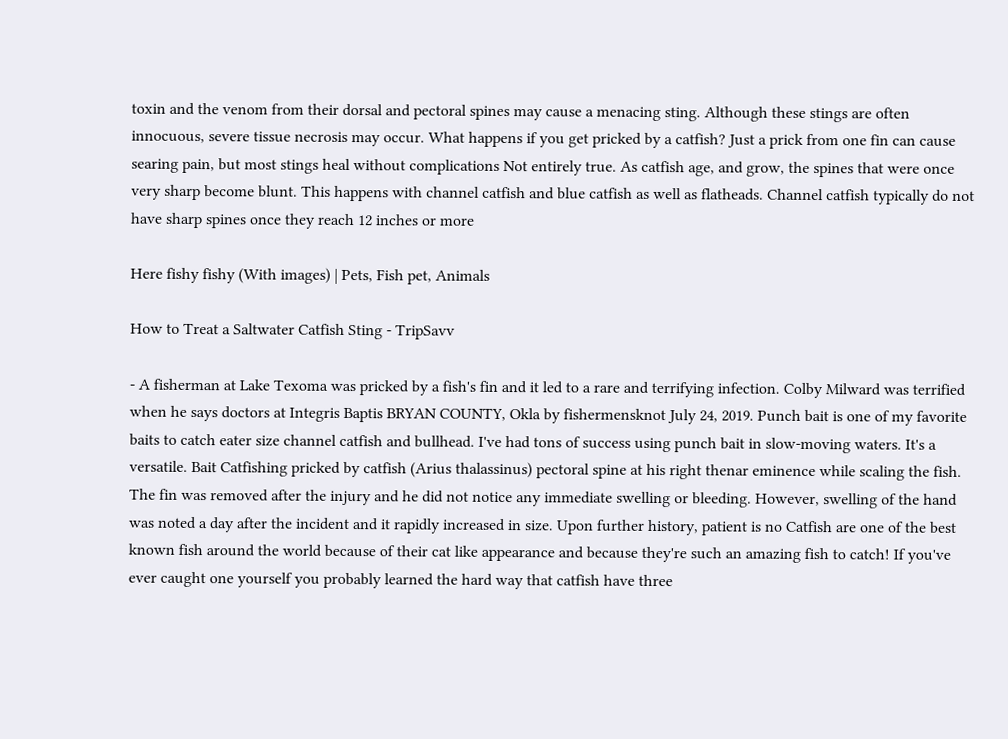toxin and the venom from their dorsal and pectoral spines may cause a menacing sting. Although these stings are often innocuous, severe tissue necrosis may occur. What happens if you get pricked by a catfish? Just a prick from one fin can cause searing pain, but most stings heal without complications Not entirely true. As catfish age, and grow, the spines that were once very sharp become blunt. This happens with channel catfish and blue catfish as well as flatheads. Channel catfish typically do not have sharp spines once they reach 12 inches or more

Here fishy fishy (With images) | Pets, Fish pet, Animals

How to Treat a Saltwater Catfish Sting - TripSavv

- A fisherman at Lake Texoma was pricked by a fish's fin and it led to a rare and terrifying infection. Colby Milward was terrified when he says doctors at Integris Baptis BRYAN COUNTY, Okla by fishermensknot July 24, 2019. Punch bait is one of my favorite baits to catch eater size channel catfish and bullhead. I've had tons of success using punch bait in slow-moving waters. It's a versatile. Bait Catfishing pricked by catfish (Arius thalassinus) pectoral spine at his right thenar eminence while scaling the fish. The fin was removed after the injury and he did not notice any immediate swelling or bleeding. However, swelling of the hand was noted a day after the incident and it rapidly increased in size. Upon further history, patient is no Catfish are one of the best known fish around the world because of their cat like appearance and because they're such an amazing fish to catch! If you've ever caught one yourself you probably learned the hard way that catfish have three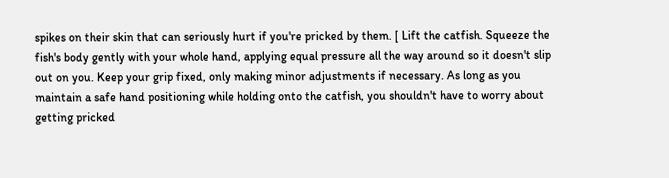spikes on their skin that can seriously hurt if you're pricked by them. [ Lift the catfish. Squeeze the fish's body gently with your whole hand, applying equal pressure all the way around so it doesn't slip out on you. Keep your grip fixed, only making minor adjustments if necessary. As long as you maintain a safe hand positioning while holding onto the catfish, you shouldn't have to worry about getting pricked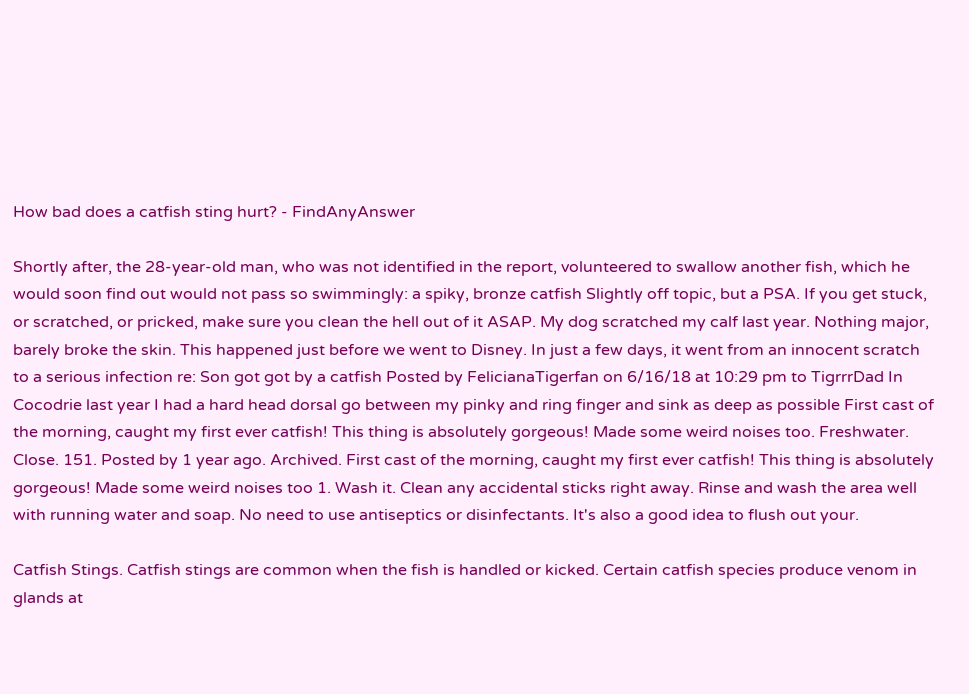How bad does a catfish sting hurt? - FindAnyAnswer

Shortly after, the 28-year-old man, who was not identified in the report, volunteered to swallow another fish, which he would soon find out would not pass so swimmingly: a spiky, bronze catfish Slightly off topic, but a PSA. If you get stuck, or scratched, or pricked, make sure you clean the hell out of it ASAP. My dog scratched my calf last year. Nothing major, barely broke the skin. This happened just before we went to Disney. In just a few days, it went from an innocent scratch to a serious infection re: Son got got by a catfish Posted by FelicianaTigerfan on 6/16/18 at 10:29 pm to TigrrrDad In Cocodrie last year I had a hard head dorsal go between my pinky and ring finger and sink as deep as possible First cast of the morning, caught my first ever catfish! This thing is absolutely gorgeous! Made some weird noises too. Freshwater. Close. 151. Posted by 1 year ago. Archived. First cast of the morning, caught my first ever catfish! This thing is absolutely gorgeous! Made some weird noises too 1. Wash it. Clean any accidental sticks right away. Rinse and wash the area well with running water and soap. No need to use antiseptics or disinfectants. It's also a good idea to flush out your.

Catfish Stings. Catfish stings are common when the fish is handled or kicked. Certain catfish species produce venom in glands at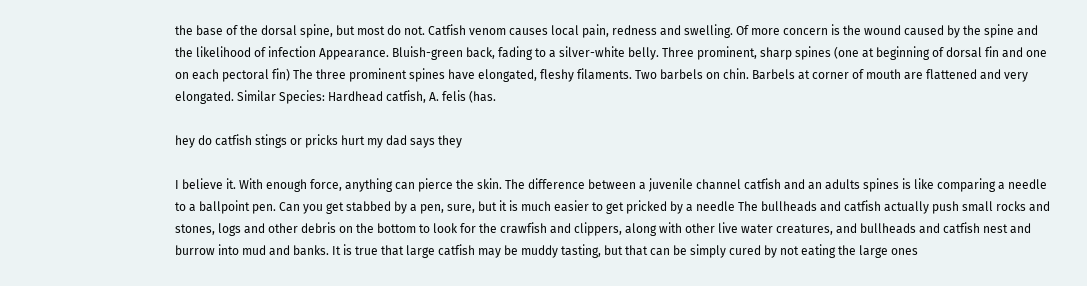the base of the dorsal spine, but most do not. Catfish venom causes local pain, redness and swelling. Of more concern is the wound caused by the spine and the likelihood of infection Appearance. Bluish-green back, fading to a silver-white belly. Three prominent, sharp spines (one at beginning of dorsal fin and one on each pectoral fin) The three prominent spines have elongated, fleshy filaments. Two barbels on chin. Barbels at corner of mouth are flattened and very elongated. Similar Species: Hardhead catfish, A. felis (has.

hey do catfish stings or pricks hurt my dad says they

I believe it. With enough force, anything can pierce the skin. The difference between a juvenile channel catfish and an adults spines is like comparing a needle to a ballpoint pen. Can you get stabbed by a pen, sure, but it is much easier to get pricked by a needle The bullheads and catfish actually push small rocks and stones, logs and other debris on the bottom to look for the crawfish and clippers, along with other live water creatures, and bullheads and catfish nest and burrow into mud and banks. It is true that large catfish may be muddy tasting, but that can be simply cured by not eating the large ones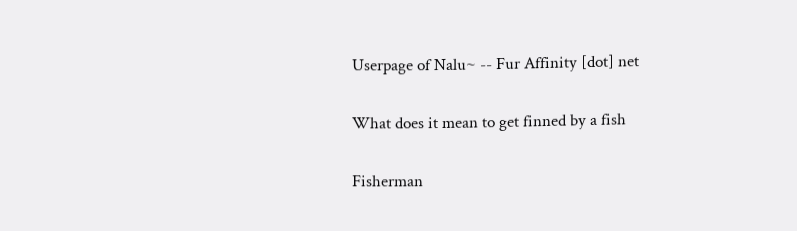Userpage of Nalu~ -- Fur Affinity [dot] net

What does it mean to get finned by a fish

Fisherman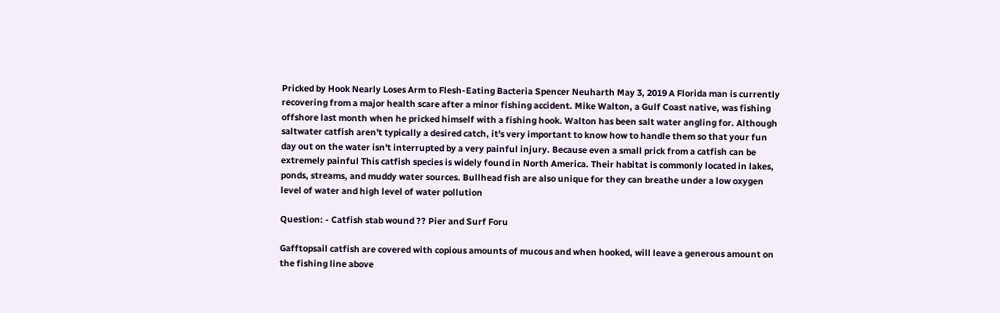Pricked by Hook Nearly Loses Arm to Flesh-Eating Bacteria Spencer Neuharth May 3, 2019 A Florida man is currently recovering from a major health scare after a minor fishing accident. Mike Walton, a Gulf Coast native, was fishing offshore last month when he pricked himself with a fishing hook. Walton has been salt water angling for. Although saltwater catfish aren't typically a desired catch, it's very important to know how to handle them so that your fun day out on the water isn't interrupted by a very painful injury. Because even a small prick from a catfish can be extremely painful This catfish species is widely found in North America. Their habitat is commonly located in lakes, ponds, streams, and muddy water sources. Bullhead fish are also unique for they can breathe under a low oxygen level of water and high level of water pollution

Question: - Catfish stab wound ?? Pier and Surf Foru

Gafftopsail catfish are covered with copious amounts of mucous and when hooked, will leave a generous amount on the fishing line above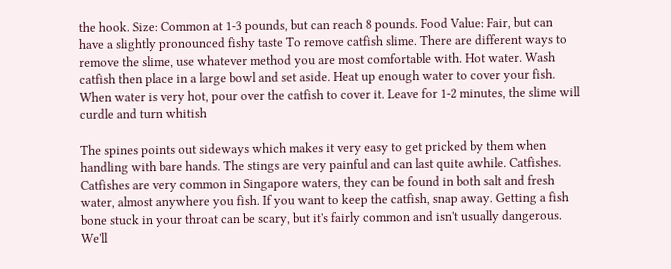the hook. Size: Common at 1-3 pounds, but can reach 8 pounds. Food Value: Fair, but can have a slightly pronounced fishy taste To remove catfish slime. There are different ways to remove the slime, use whatever method you are most comfortable with. Hot water. Wash catfish then place in a large bowl and set aside. Heat up enough water to cover your fish. When water is very hot, pour over the catfish to cover it. Leave for 1-2 minutes, the slime will curdle and turn whitish

The spines points out sideways which makes it very easy to get pricked by them when handling with bare hands. The stings are very painful and can last quite awhile. Catfishes. Catfishes are very common in Singapore waters, they can be found in both salt and fresh water, almost anywhere you fish. If you want to keep the catfish, snap away. Getting a fish bone stuck in your throat can be scary, but it's fairly common and isn't usually dangerous. We'll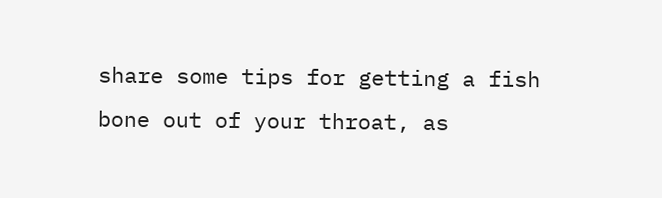share some tips for getting a fish bone out of your throat, as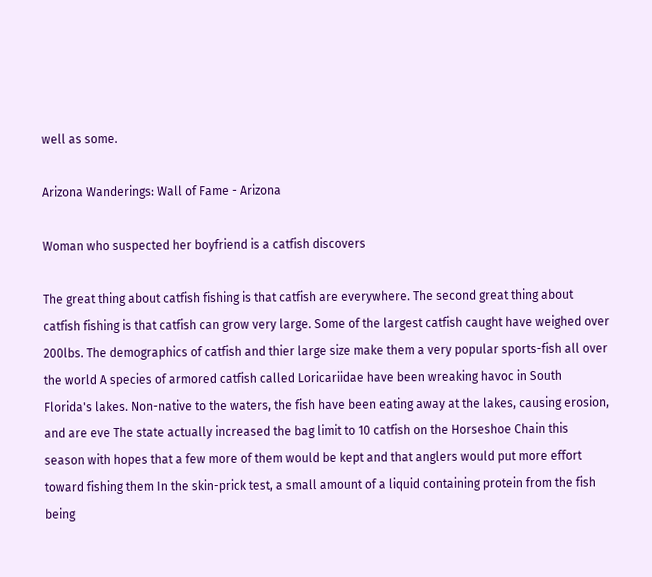well as some.

Arizona Wanderings: Wall of Fame - Arizona

Woman who suspected her boyfriend is a catfish discovers

The great thing about catfish fishing is that catfish are everywhere. The second great thing about catfish fishing is that catfish can grow very large. Some of the largest catfish caught have weighed over 200lbs. The demographics of catfish and thier large size make them a very popular sports-fish all over the world A species of armored catfish called Loricariidae have been wreaking havoc in South Florida's lakes. Non-native to the waters, the fish have been eating away at the lakes, causing erosion, and are eve The state actually increased the bag limit to 10 catfish on the Horseshoe Chain this season with hopes that a few more of them would be kept and that anglers would put more effort toward fishing them In the skin-prick test, a small amount of a liquid containing protein from the fish being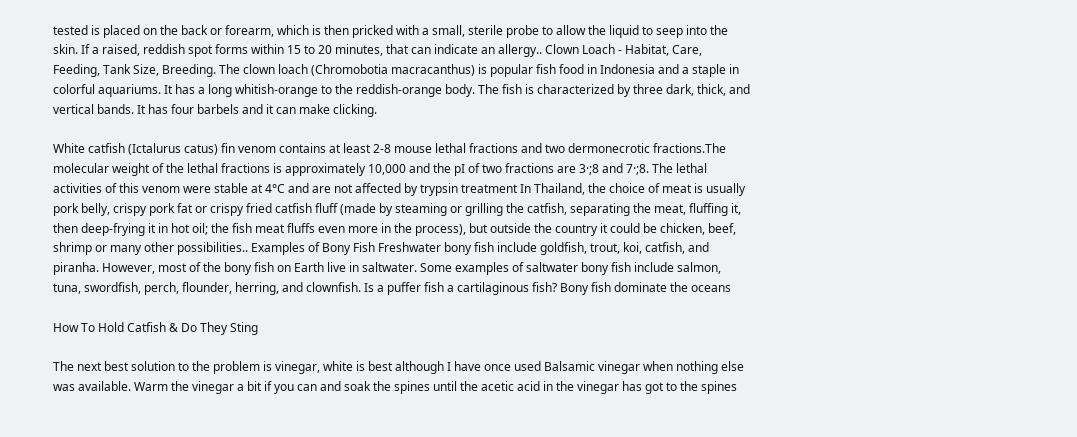tested is placed on the back or forearm, which is then pricked with a small, sterile probe to allow the liquid to seep into the skin. If a raised, reddish spot forms within 15 to 20 minutes, that can indicate an allergy.. Clown Loach - Habitat, Care, Feeding, Tank Size, Breeding. The clown loach (Chromobotia macracanthus) is popular fish food in Indonesia and a staple in colorful aquariums. It has a long whitish-orange to the reddish-orange body. The fish is characterized by three dark, thick, and vertical bands. It has four barbels and it can make clicking.

White catfish (Ictalurus catus) fin venom contains at least 2-8 mouse lethal fractions and two dermonecrotic fractions.The molecular weight of the lethal fractions is approximately 10,000 and the pI of two fractions are 3·;8 and 7·;8. The lethal activities of this venom were stable at 4°C and are not affected by trypsin treatment In Thailand, the choice of meat is usually pork belly, crispy pork fat or crispy fried catfish fluff (made by steaming or grilling the catfish, separating the meat, fluffing it, then deep-frying it in hot oil; the fish meat fluffs even more in the process), but outside the country it could be chicken, beef, shrimp or many other possibilities.. Examples of Bony Fish Freshwater bony fish include goldfish, trout, koi, catfish, and piranha. However, most of the bony fish on Earth live in saltwater. Some examples of saltwater bony fish include salmon, tuna, swordfish, perch, flounder, herring, and clownfish. Is a puffer fish a cartilaginous fish? Bony fish dominate the oceans

How To Hold Catfish & Do They Sting

The next best solution to the problem is vinegar, white is best although I have once used Balsamic vinegar when nothing else was available. Warm the vinegar a bit if you can and soak the spines until the acetic acid in the vinegar has got to the spines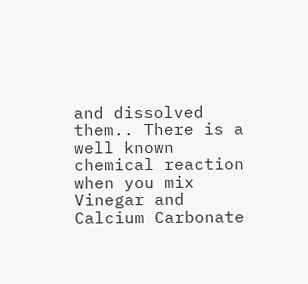and dissolved them.. There is a well known chemical reaction when you mix Vinegar and Calcium Carbonate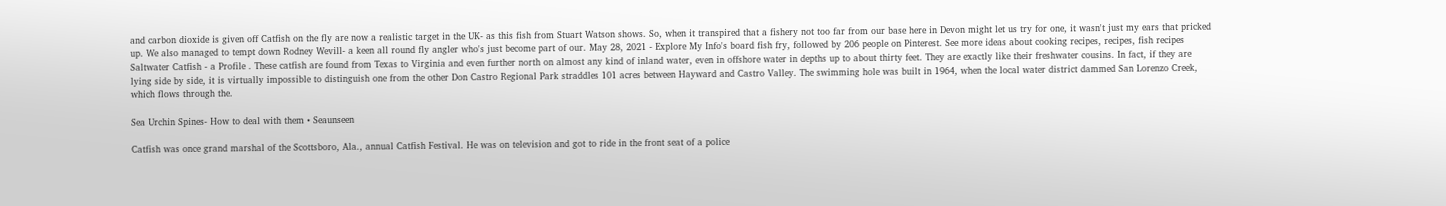and carbon dioxide is given off Catfish on the fly are now a realistic target in the UK- as this fish from Stuart Watson shows. So, when it transpired that a fishery not too far from our base here in Devon might let us try for one, it wasn't just my ears that pricked up. We also managed to tempt down Rodney Wevill- a keen all round fly angler who's just become part of our. May 28, 2021 - Explore My Info's board fish fry, followed by 206 people on Pinterest. See more ideas about cooking recipes, recipes, fish recipes Saltwater Catfish - a Profile . These catfish are found from Texas to Virginia and even further north on almost any kind of inland water, even in offshore water in depths up to about thirty feet. They are exactly like their freshwater cousins. In fact, if they are lying side by side, it is virtually impossible to distinguish one from the other Don Castro Regional Park straddles 101 acres between Hayward and Castro Valley. The swimming hole was built in 1964, when the local water district dammed San Lorenzo Creek, which flows through the.

Sea Urchin Spines- How to deal with them • Seaunseen

Catfish was once grand marshal of the Scottsboro, Ala., annual Catfish Festival. He was on television and got to ride in the front seat of a police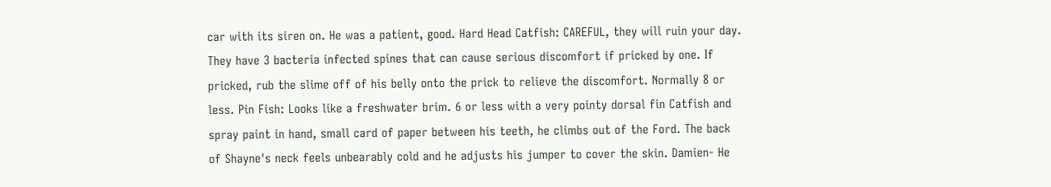car with its siren on. He was a patient, good. Hard Head Catfish: CAREFUL, they will ruin your day. They have 3 bacteria infected spines that can cause serious discomfort if pricked by one. If pricked, rub the slime off of his belly onto the prick to relieve the discomfort. Normally 8 or less. Pin Fish: Looks like a freshwater brim. 6 or less with a very pointy dorsal fin Catfish and spray paint in hand, small card of paper between his teeth, he climbs out of the Ford. The back of Shayne's neck feels unbearably cold and he adjusts his jumper to cover the skin. Damien- He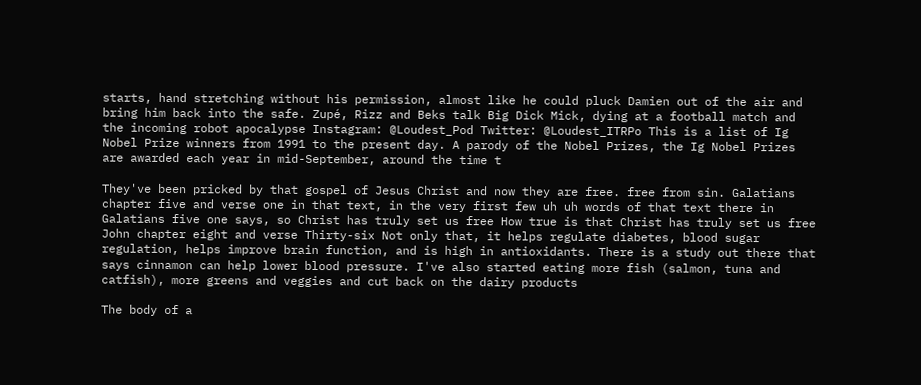starts, hand stretching without his permission, almost like he could pluck Damien out of the air and bring him back into the safe. Zupé, Rizz and Beks talk Big Dick Mick, dying at a football match and the incoming robot apocalypse Instagram: @Loudest_Pod Twitter: @Loudest_ITRPo This is a list of Ig Nobel Prize winners from 1991 to the present day. A parody of the Nobel Prizes, the Ig Nobel Prizes are awarded each year in mid-September, around the time t

They've been pricked by that gospel of Jesus Christ and now they are free. free from sin. Galatians chapter five and verse one in that text, in the very first few uh uh words of that text there in Galatians five one says, so Christ has truly set us free How true is that Christ has truly set us free John chapter eight and verse Thirty-six Not only that, it helps regulate diabetes, blood sugar regulation, helps improve brain function, and is high in antioxidants. There is a study out there that says cinnamon can help lower blood pressure. I've also started eating more fish (salmon, tuna and catfish), more greens and veggies and cut back on the dairy products

The body of a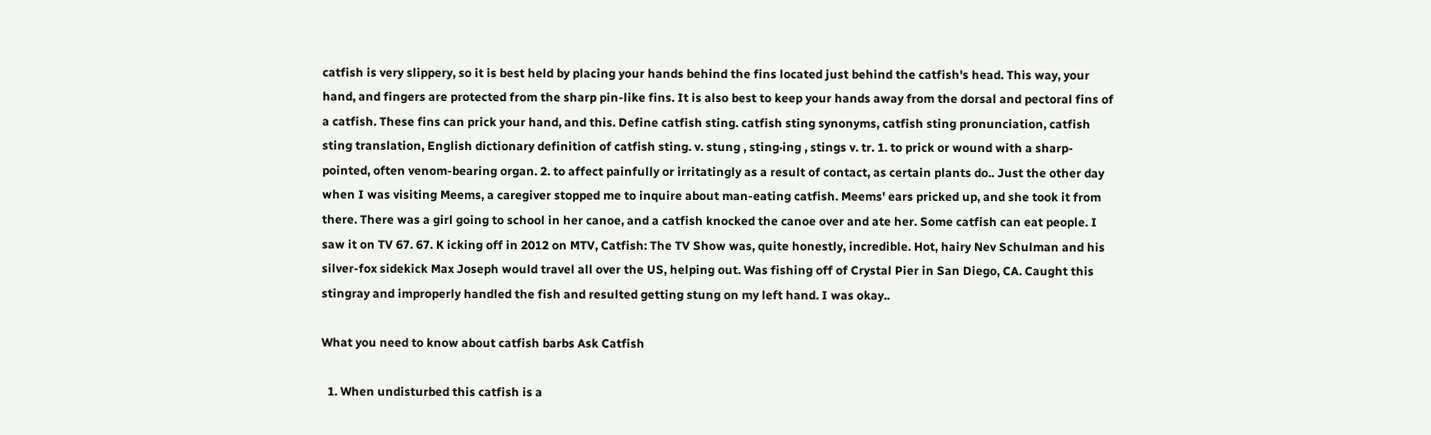catfish is very slippery, so it is best held by placing your hands behind the fins located just behind the catfish's head. This way, your hand, and fingers are protected from the sharp pin-like fins. It is also best to keep your hands away from the dorsal and pectoral fins of a catfish. These fins can prick your hand, and this. Define catfish sting. catfish sting synonyms, catfish sting pronunciation, catfish sting translation, English dictionary definition of catfish sting. v. stung , sting·ing , stings v. tr. 1. to prick or wound with a sharp-pointed, often venom-bearing organ. 2. to affect painfully or irritatingly as a result of contact, as certain plants do.. Just the other day when I was visiting Meems, a caregiver stopped me to inquire about man-eating catfish. Meems' ears pricked up, and she took it from there. There was a girl going to school in her canoe, and a catfish knocked the canoe over and ate her. Some catfish can eat people. I saw it on TV 67. 67. K icking off in 2012 on MTV, Catfish: The TV Show was, quite honestly, incredible. Hot, hairy Nev Schulman and his silver-fox sidekick Max Joseph would travel all over the US, helping out. Was fishing off of Crystal Pier in San Diego, CA. Caught this stingray and improperly handled the fish and resulted getting stung on my left hand. I was okay..

What you need to know about catfish barbs Ask Catfish

  1. When undisturbed this catfish is a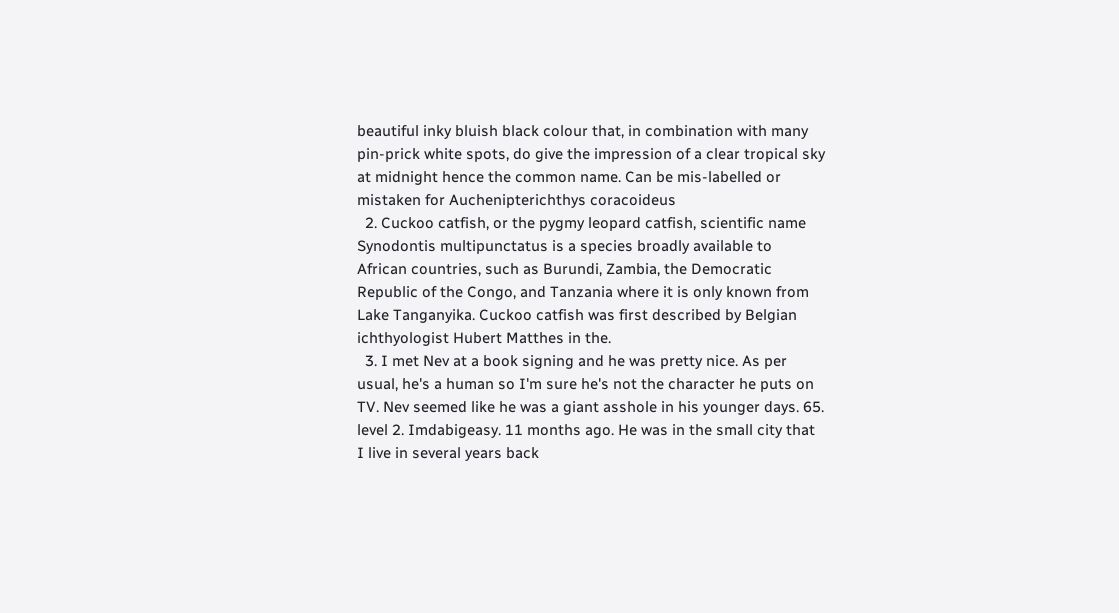beautiful inky bluish black colour that, in combination with many pin-prick white spots, do give the impression of a clear tropical sky at midnight hence the common name. Can be mis-labelled or mistaken for Auchenipterichthys coracoideus
  2. Cuckoo catfish, or the pygmy leopard catfish, scientific name Synodontis multipunctatus is a species broadly available to African countries, such as Burundi, Zambia, the Democratic Republic of the Congo, and Tanzania where it is only known from Lake Tanganyika. Cuckoo catfish was first described by Belgian ichthyologist Hubert Matthes in the.
  3. I met Nev at a book signing and he was pretty nice. As per usual, he's a human so I'm sure he's not the character he puts on TV. Nev seemed like he was a giant asshole in his younger days. 65. level 2. Imdabigeasy. 11 months ago. He was in the small city that I live in several years back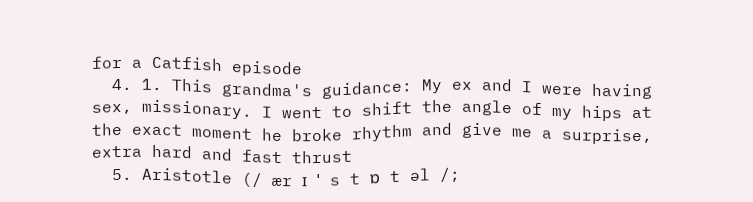for a Catfish episode
  4. 1. This grandma's guidance: My ex and I were having sex, missionary. I went to shift the angle of my hips at the exact moment he broke rhythm and give me a surprise, extra hard and fast thrust
  5. Aristotle (/ ær ɪ ˈ s t ɒ t əl /;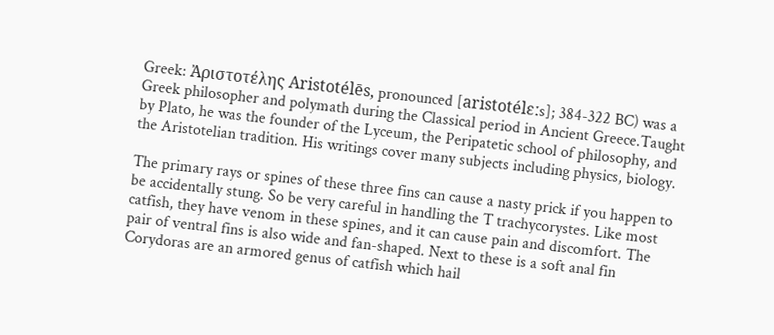Greek: Ἀριστοτέλης Aristotélēs, pronounced [aristotélɛːs]; 384-322 BC) was a Greek philosopher and polymath during the Classical period in Ancient Greece.Taught by Plato, he was the founder of the Lyceum, the Peripatetic school of philosophy, and the Aristotelian tradition. His writings cover many subjects including physics, biology.

The primary rays or spines of these three fins can cause a nasty prick if you happen to be accidentally stung. So be very careful in handling the T trachycorystes. Like most catfish, they have venom in these spines, and it can cause pain and discomfort. The pair of ventral fins is also wide and fan-shaped. Next to these is a soft anal fin Corydoras are an armored genus of catfish which hail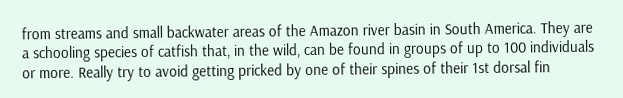from streams and small backwater areas of the Amazon river basin in South America. They are a schooling species of catfish that, in the wild, can be found in groups of up to 100 individuals or more. Really try to avoid getting pricked by one of their spines of their 1st dorsal fin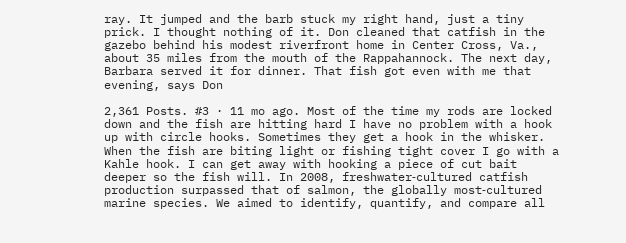ray. It jumped and the barb stuck my right hand, just a tiny prick. I thought nothing of it. Don cleaned that catfish in the gazebo behind his modest riverfront home in Center Cross, Va., about 35 miles from the mouth of the Rappahannock. The next day, Barbara served it for dinner. That fish got even with me that evening, says Don

2,361 Posts. #3 · 11 mo ago. Most of the time my rods are locked down and the fish are hitting hard I have no problem with a hook up with circle hooks. Sometimes they get a hook in the whisker. When the fish are biting light or fishing tight cover I go with a Kahle hook. I can get away with hooking a piece of cut bait deeper so the fish will. In 2008, freshwater‐cultured catfish production surpassed that of salmon, the globally most‐cultured marine species. We aimed to identify, quantify, and compare all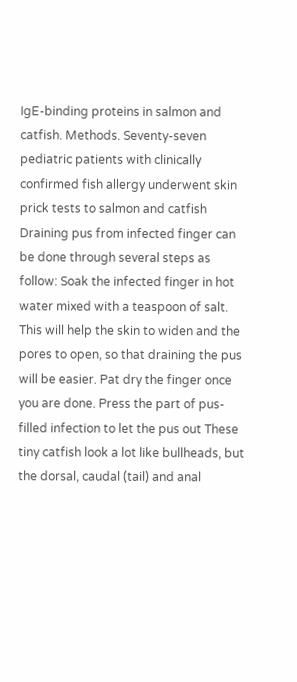IgE‐binding proteins in salmon and catfish. Methods. Seventy‐seven pediatric patients with clinically confirmed fish allergy underwent skin prick tests to salmon and catfish Draining pus from infected finger can be done through several steps as follow: Soak the infected finger in hot water mixed with a teaspoon of salt. This will help the skin to widen and the pores to open, so that draining the pus will be easier. Pat dry the finger once you are done. Press the part of pus-filled infection to let the pus out These tiny catfish look a lot like bullheads, but the dorsal, caudal (tail) and anal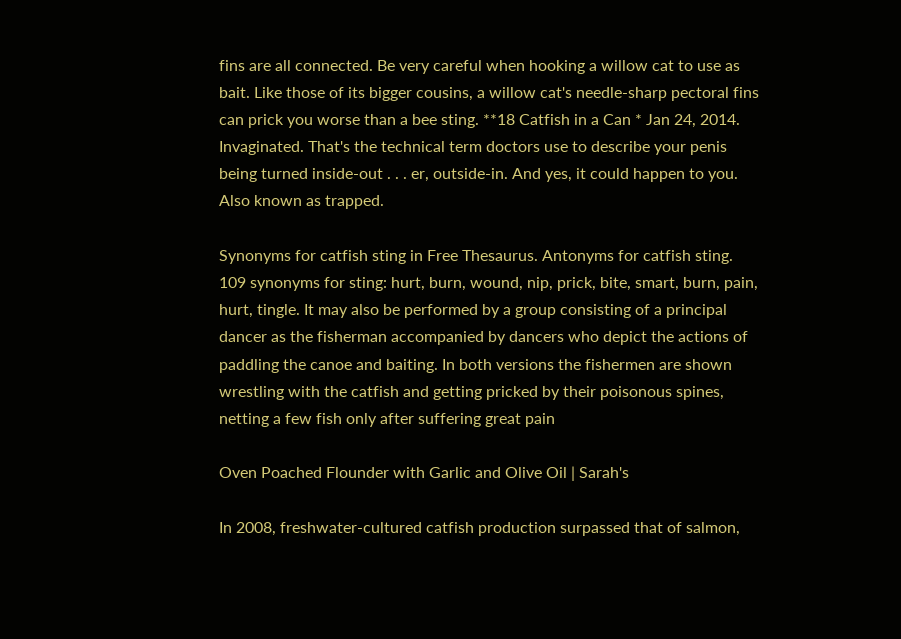fins are all connected. Be very careful when hooking a willow cat to use as bait. Like those of its bigger cousins, a willow cat's needle-sharp pectoral fins can prick you worse than a bee sting. **18 Catfish in a Can * Jan 24, 2014. Invaginated. That's the technical term doctors use to describe your penis being turned inside-out . . . er, outside-in. And yes, it could happen to you. Also known as trapped.

Synonyms for catfish sting in Free Thesaurus. Antonyms for catfish sting. 109 synonyms for sting: hurt, burn, wound, nip, prick, bite, smart, burn, pain, hurt, tingle. It may also be performed by a group consisting of a principal dancer as the fisherman accompanied by dancers who depict the actions of paddling the canoe and baiting. In both versions the fishermen are shown wrestling with the catfish and getting pricked by their poisonous spines, netting a few fish only after suffering great pain

Oven Poached Flounder with Garlic and Olive Oil | Sarah's

In 2008, freshwater-cultured catfish production surpassed that of salmon,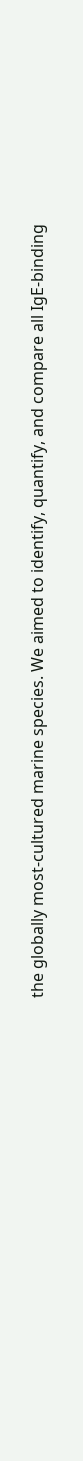the globally most-cultured marine species. We aimed to identify, quantify, and compare all IgE-binding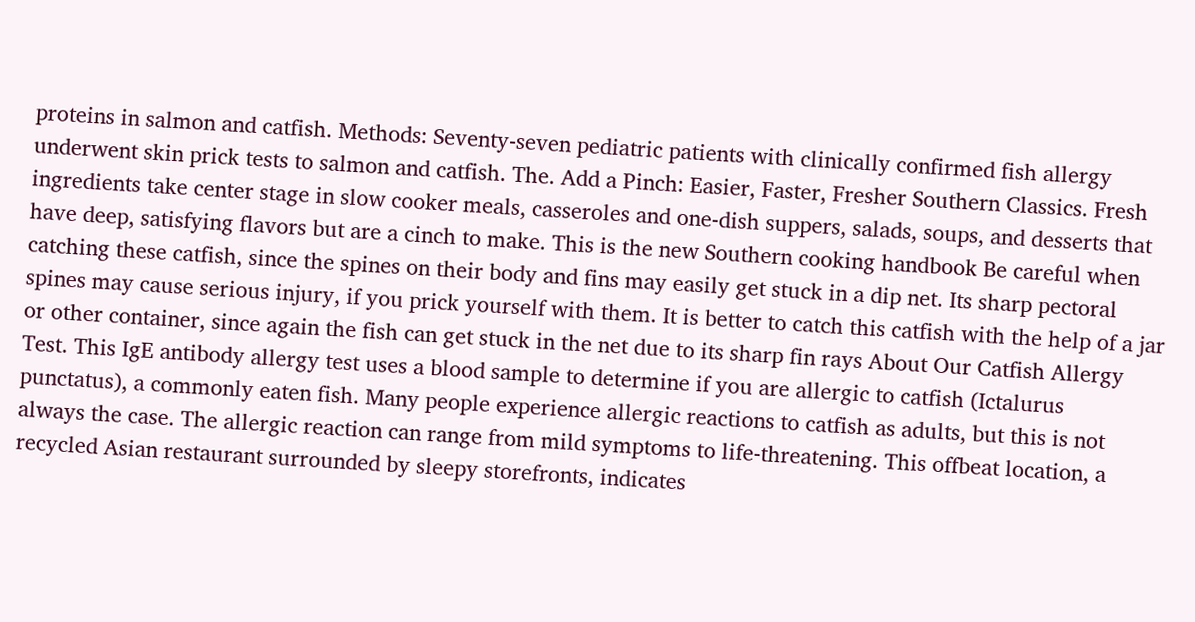proteins in salmon and catfish. Methods: Seventy-seven pediatric patients with clinically confirmed fish allergy underwent skin prick tests to salmon and catfish. The. Add a Pinch: Easier, Faster, Fresher Southern Classics. Fresh ingredients take center stage in slow cooker meals, casseroles and one-dish suppers, salads, soups, and desserts that have deep, satisfying flavors but are a cinch to make. This is the new Southern cooking handbook Be careful when catching these catfish, since the spines on their body and fins may easily get stuck in a dip net. Its sharp pectoral spines may cause serious injury, if you prick yourself with them. It is better to catch this catfish with the help of a jar or other container, since again the fish can get stuck in the net due to its sharp fin rays About Our Catfish Allergy Test. This IgE antibody allergy test uses a blood sample to determine if you are allergic to catfish (Ictalurus punctatus), a commonly eaten fish. Many people experience allergic reactions to catfish as adults, but this is not always the case. The allergic reaction can range from mild symptoms to life-threatening. This offbeat location, a recycled Asian restaurant surrounded by sleepy storefronts, indicates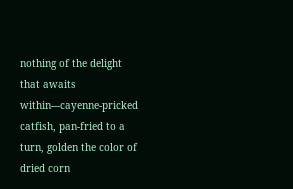nothing of the delight that awaits within---cayenne-pricked catfish, pan-fried to a turn, golden the color of dried corn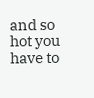and so hot you have to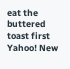eat the buttered toast first Yahoo! New